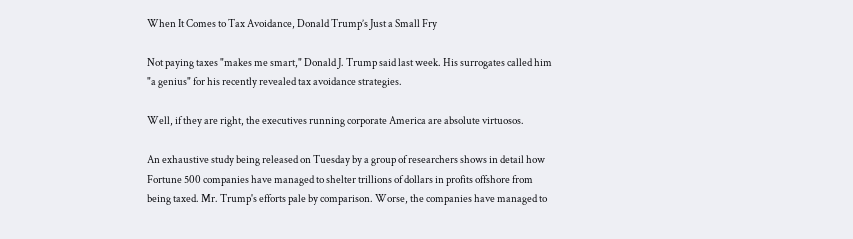When It Comes to Tax Avoidance, Donald Trump’s Just a Small Fry

Not paying taxes "makes me smart," Donald J. Trump said last week. His surrogates called him "a genius" for his recently revealed tax avoidance strategies.

Well, if they are right, the executives running corporate America are absolute virtuosos.

An exhaustive study being released on Tuesday by a group of researchers shows in detail how Fortune 500 companies have managed to shelter trillions of dollars in profits offshore from being taxed. Mr. Trump's efforts pale by comparison. Worse, the companies have managed to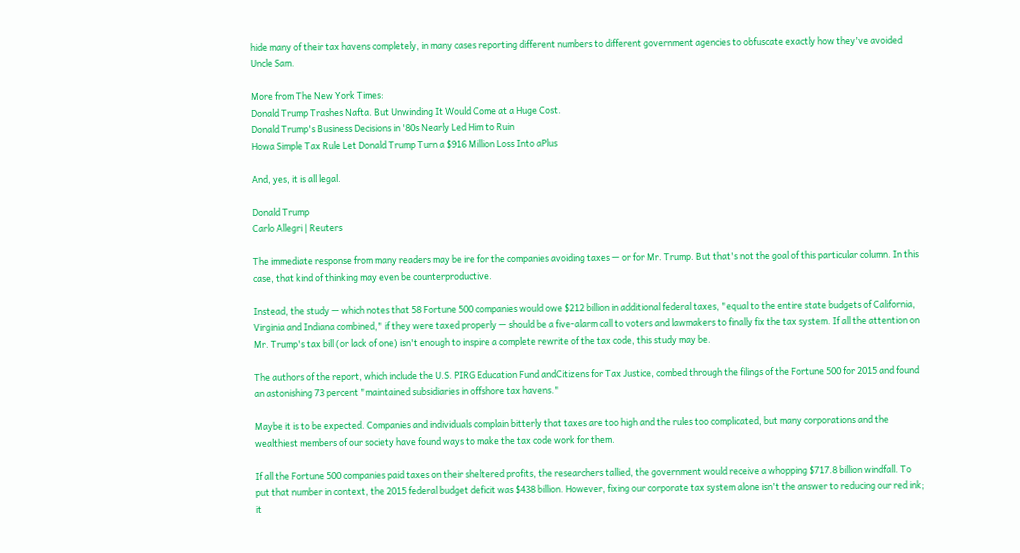hide many of their tax havens completely, in many cases reporting different numbers to different government agencies to obfuscate exactly how they've avoided Uncle Sam.

More from The New York Times:
Donald Trump Trashes Nafta. But Unwinding It Would Come at a Huge Cost.
Donald Trump's Business Decisions in '80s Nearly Led Him to Ruin
Howa Simple Tax Rule Let Donald Trump Turn a $916 Million Loss Into aPlus

And, yes, it is all legal.

Donald Trump
Carlo Allegri | Reuters

The immediate response from many readers may be ire for the companies avoiding taxes — or for Mr. Trump. But that's not the goal of this particular column. In this case, that kind of thinking may even be counterproductive.

Instead, the study — which notes that 58 Fortune 500 companies would owe $212 billion in additional federal taxes, "equal to the entire state budgets of California, Virginia and Indiana combined," if they were taxed properly — should be a five-alarm call to voters and lawmakers to finally fix the tax system. If all the attention on Mr. Trump's tax bill (or lack of one) isn't enough to inspire a complete rewrite of the tax code, this study may be.

The authors of the report, which include the U.S. PIRG Education Fund andCitizens for Tax Justice, combed through the filings of the Fortune 500 for 2015 and found an astonishing 73 percent "maintained subsidiaries in offshore tax havens."

Maybe it is to be expected. Companies and individuals complain bitterly that taxes are too high and the rules too complicated, but many corporations and the wealthiest members of our society have found ways to make the tax code work for them.

If all the Fortune 500 companies paid taxes on their sheltered profits, the researchers tallied, the government would receive a whopping $717.8 billion windfall. To put that number in context, the 2015 federal budget deficit was $438 billion. However, fixing our corporate tax system alone isn't the answer to reducing our red ink; it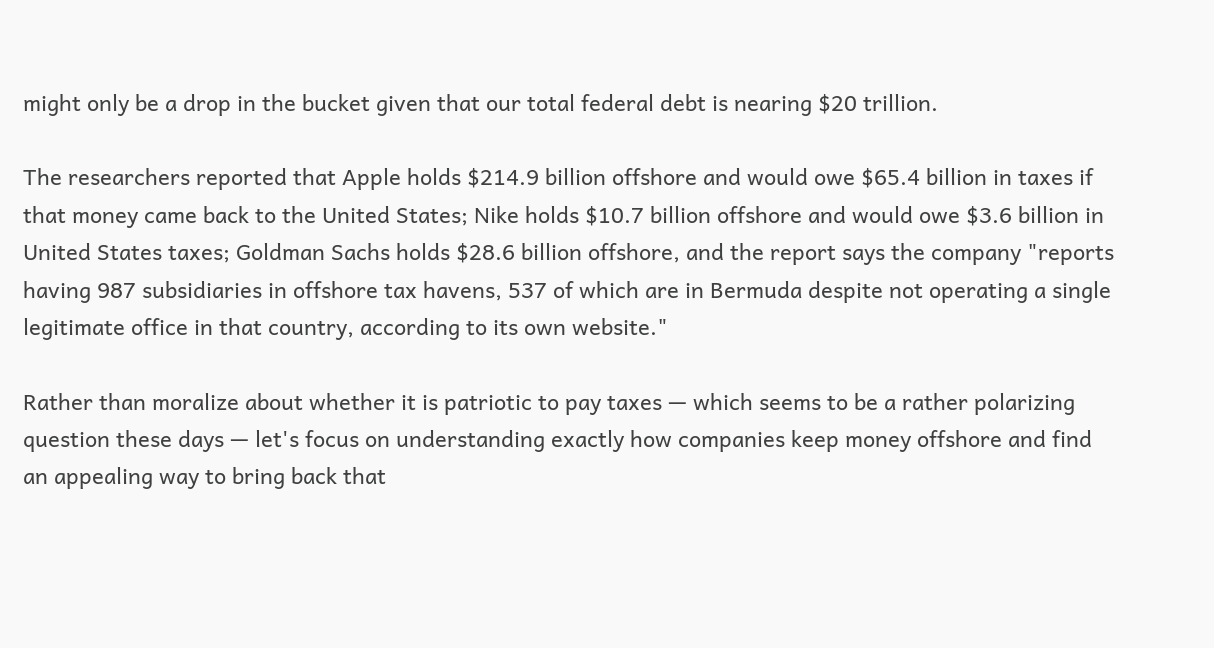might only be a drop in the bucket given that our total federal debt is nearing $20 trillion.

The researchers reported that Apple holds $214.9 billion offshore and would owe $65.4 billion in taxes if that money came back to the United States; Nike holds $10.7 billion offshore and would owe $3.6 billion in United States taxes; Goldman Sachs holds $28.6 billion offshore, and the report says the company "reports having 987 subsidiaries in offshore tax havens, 537 of which are in Bermuda despite not operating a single legitimate office in that country, according to its own website."

Rather than moralize about whether it is patriotic to pay taxes — which seems to be a rather polarizing question these days — let's focus on understanding exactly how companies keep money offshore and find an appealing way to bring back that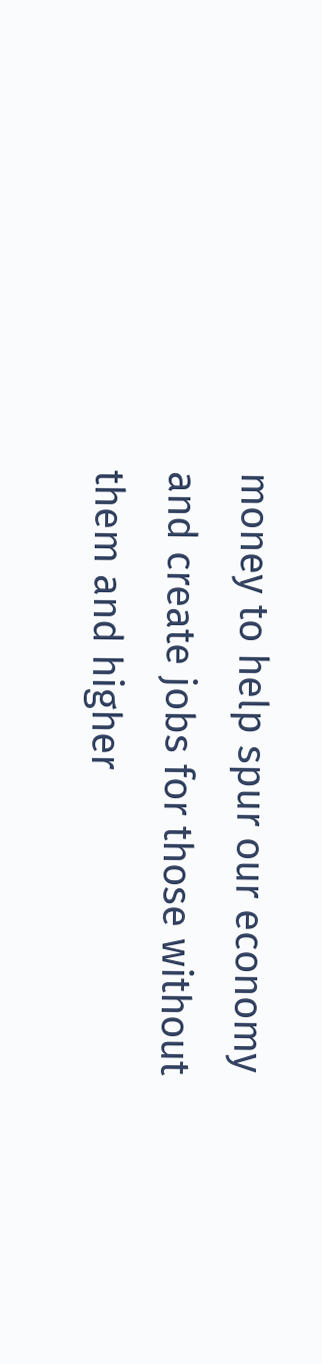money to help spur our economy and create jobs for those without them and higher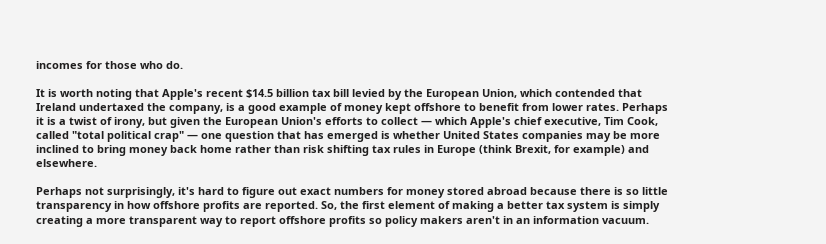incomes for those who do.

It is worth noting that Apple's recent $14.5 billion tax bill levied by the European Union, which contended that Ireland undertaxed the company, is a good example of money kept offshore to benefit from lower rates. Perhaps it is a twist of irony, but given the European Union's efforts to collect — which Apple's chief executive, Tim Cook, called "total political crap" — one question that has emerged is whether United States companies may be more inclined to bring money back home rather than risk shifting tax rules in Europe (think Brexit, for example) and elsewhere.

Perhaps not surprisingly, it's hard to figure out exact numbers for money stored abroad because there is so little transparency in how offshore profits are reported. So, the first element of making a better tax system is simply creating a more transparent way to report offshore profits so policy makers aren't in an information vacuum.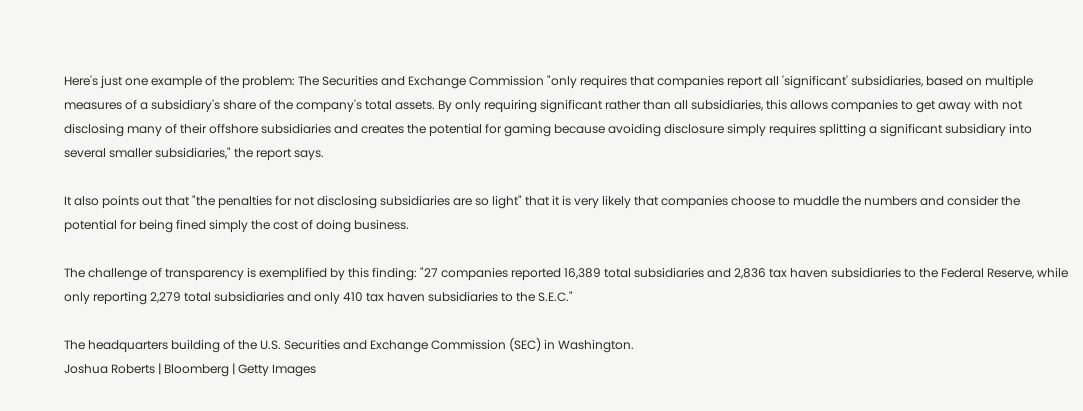Here's just one example of the problem: The Securities and Exchange Commission "only requires that companies report all 'significant' subsidiaries, based on multiple measures of a subsidiary's share of the company's total assets. By only requiring significant rather than all subsidiaries, this allows companies to get away with not disclosing many of their offshore subsidiaries and creates the potential for gaming because avoiding disclosure simply requires splitting a significant subsidiary into several smaller subsidiaries," the report says.

It also points out that "the penalties for not disclosing subsidiaries are so light" that it is very likely that companies choose to muddle the numbers and consider the potential for being fined simply the cost of doing business.

The challenge of transparency is exemplified by this finding: "27 companies reported 16,389 total subsidiaries and 2,836 tax haven subsidiaries to the Federal Reserve, while only reporting 2,279 total subsidiaries and only 410 tax haven subsidiaries to the S.E.C."

The headquarters building of the U.S. Securities and Exchange Commission (SEC) in Washington.
Joshua Roberts | Bloomberg | Getty Images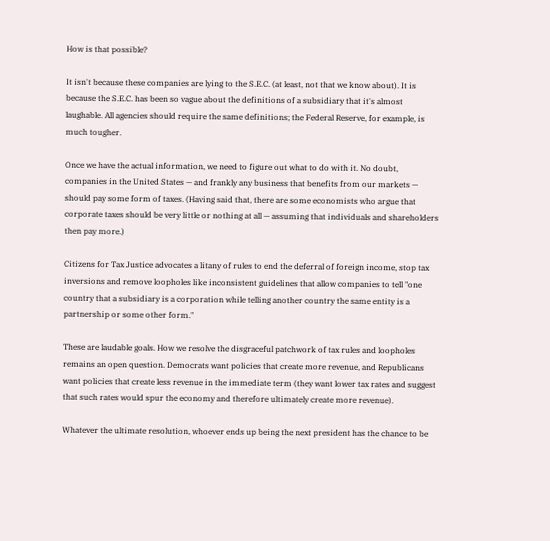How is that possible?

It isn't because these companies are lying to the S.E.C. (at least, not that we know about). It is because the S.E.C. has been so vague about the definitions of a subsidiary that it's almost laughable. All agencies should require the same definitions; the Federal Reserve, for example, is much tougher.

Once we have the actual information, we need to figure out what to do with it. No doubt, companies in the United States — and frankly any business that benefits from our markets — should pay some form of taxes. (Having said that, there are some economists who argue that corporate taxes should be very little or nothing at all — assuming that individuals and shareholders then pay more.)

Citizens for Tax Justice advocates a litany of rules to end the deferral of foreign income, stop tax inversions and remove loopholes like inconsistent guidelines that allow companies to tell "one country that a subsidiary is a corporation while telling another country the same entity is a partnership or some other form."

These are laudable goals. How we resolve the disgraceful patchwork of tax rules and loopholes remains an open question. Democrats want policies that create more revenue, and Republicans want policies that create less revenue in the immediate term (they want lower tax rates and suggest that such rates would spur the economy and therefore ultimately create more revenue).

Whatever the ultimate resolution, whoever ends up being the next president has the chance to be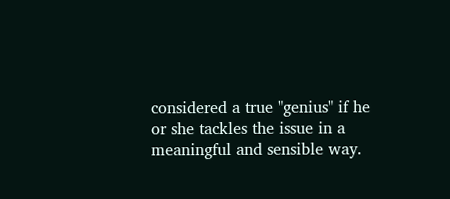considered a true "genius" if he or she tackles the issue in a meaningful and sensible way.